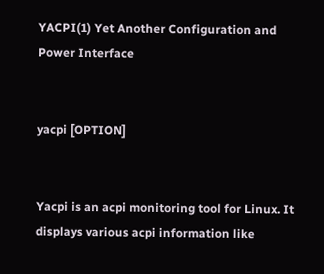YACPI(1) Yet Another Configuration and Power Interface


yacpi [OPTION]


Yacpi is an acpi monitoring tool for Linux. It displays various acpi information like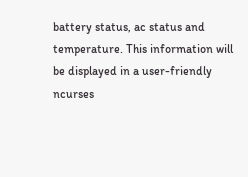battery status, ac status and temperature. This information will be displayed in a user-friendly ncurses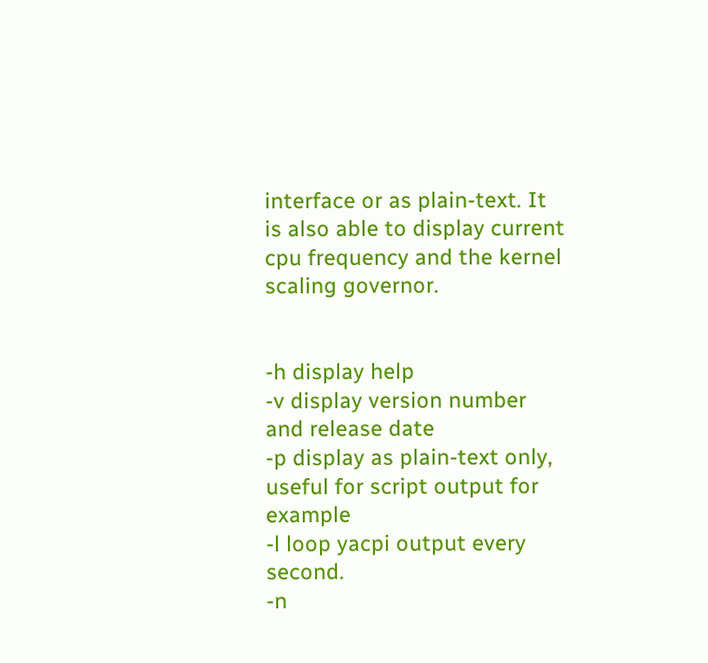interface or as plain-text. It is also able to display current cpu frequency and the kernel scaling governor.


-h display help
-v display version number and release date
-p display as plain-text only, useful for script output for example
-l loop yacpi output every second.
-n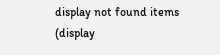display not found items (display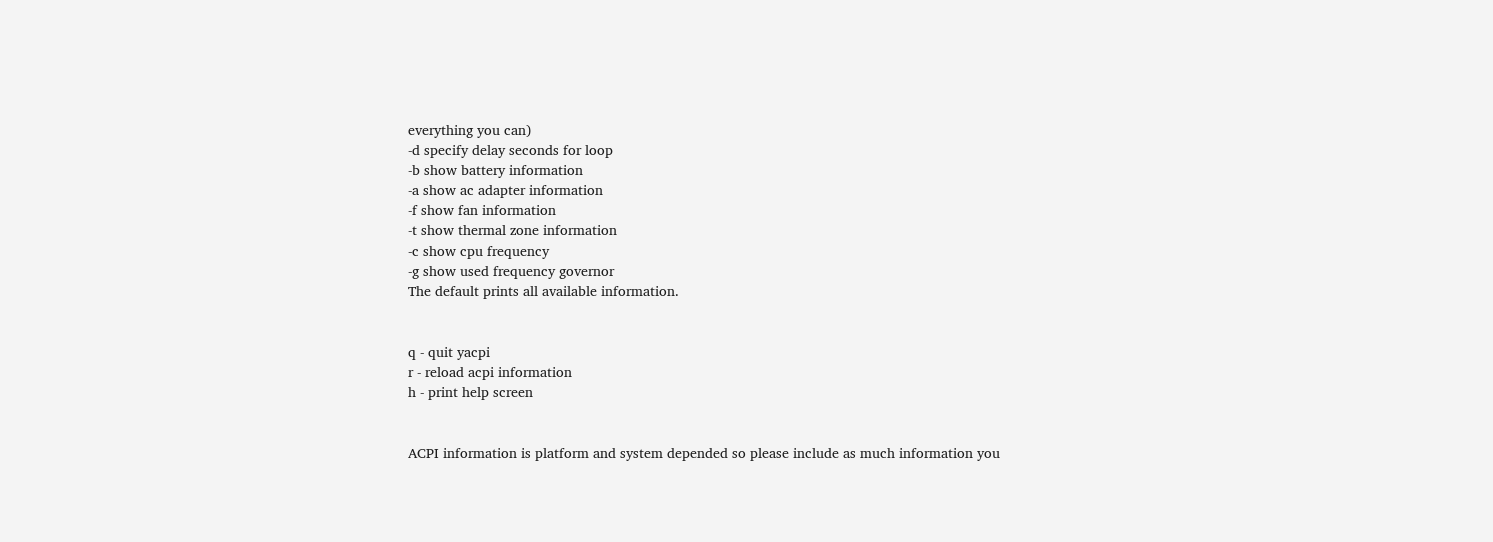everything you can)
-d specify delay seconds for loop
-b show battery information
-a show ac adapter information
-f show fan information
-t show thermal zone information
-c show cpu frequency
-g show used frequency governor
The default prints all available information.


q - quit yacpi
r - reload acpi information
h - print help screen


ACPI information is platform and system depended so please include as much information you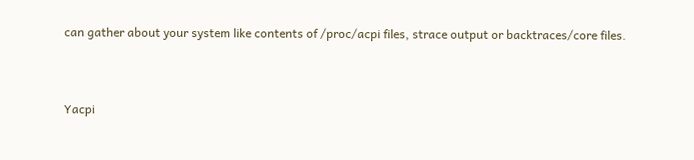can gather about your system like contents of /proc/acpi files, strace output or backtraces/core files.


Yacpi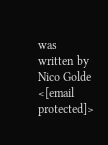was written by Nico Golde <[email protected]>